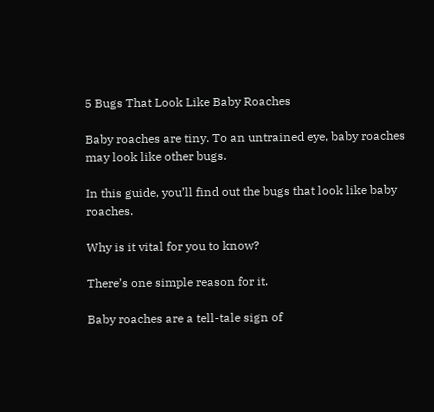5 Bugs That Look Like Baby Roaches

Baby roaches are tiny. To an untrained eye, baby roaches may look like other bugs.

In this guide, you’ll find out the bugs that look like baby roaches.

Why is it vital for you to know?

There’s one simple reason for it.

Baby roaches are a tell-tale sign of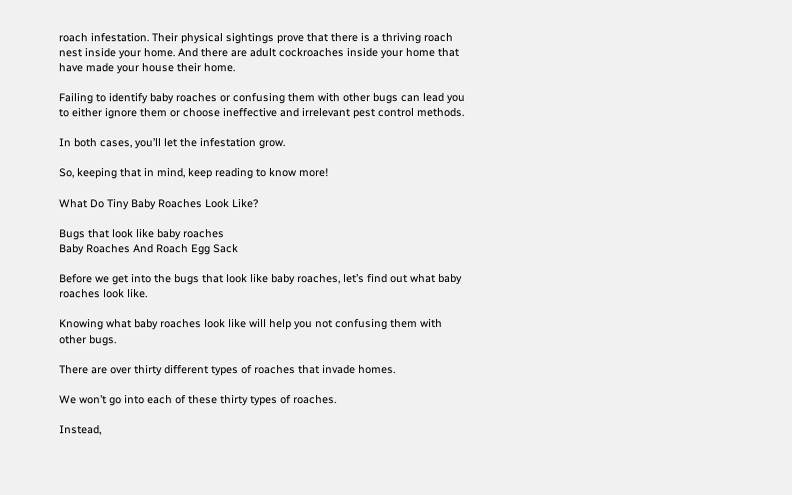roach infestation. Their physical sightings prove that there is a thriving roach nest inside your home. And there are adult cockroaches inside your home that have made your house their home.

Failing to identify baby roaches or confusing them with other bugs can lead you to either ignore them or choose ineffective and irrelevant pest control methods.

In both cases, you’ll let the infestation grow.

So, keeping that in mind, keep reading to know more!

What Do Tiny Baby Roaches Look Like?

Bugs that look like baby roaches
Baby Roaches And Roach Egg Sack

Before we get into the bugs that look like baby roaches, let’s find out what baby roaches look like.

Knowing what baby roaches look like will help you not confusing them with other bugs.

There are over thirty different types of roaches that invade homes.

We won’t go into each of these thirty types of roaches.

Instead,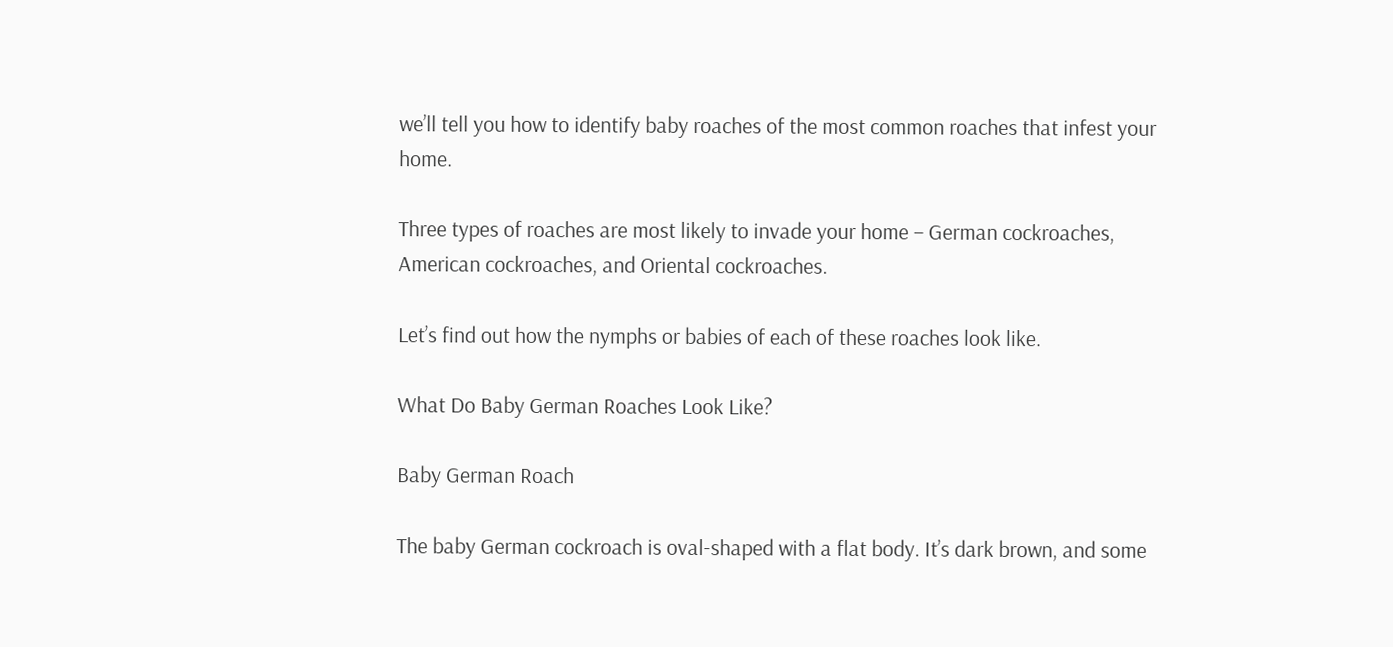we’ll tell you how to identify baby roaches of the most common roaches that infest your home.

Three types of roaches are most likely to invade your home – German cockroaches, American cockroaches, and Oriental cockroaches.

Let’s find out how the nymphs or babies of each of these roaches look like.

What Do Baby German Roaches Look Like?

Baby German Roach

The baby German cockroach is oval-shaped with a flat body. It’s dark brown, and some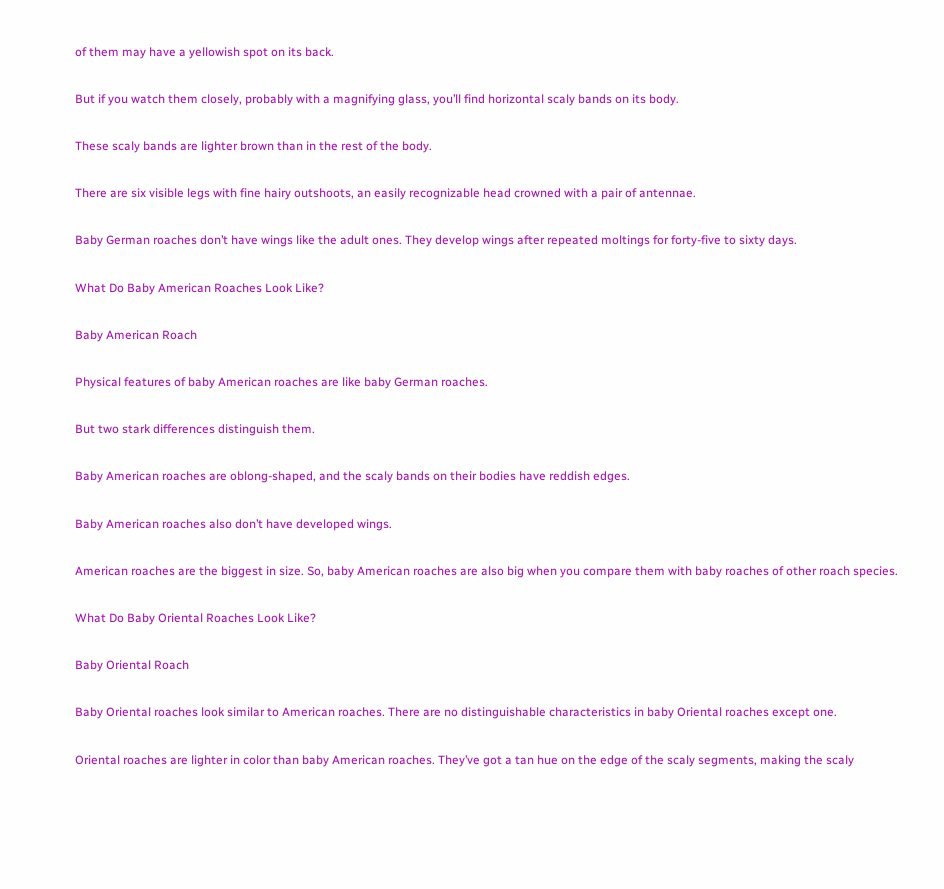of them may have a yellowish spot on its back.

But if you watch them closely, probably with a magnifying glass, you’ll find horizontal scaly bands on its body.

These scaly bands are lighter brown than in the rest of the body.

There are six visible legs with fine hairy outshoots, an easily recognizable head crowned with a pair of antennae.

Baby German roaches don’t have wings like the adult ones. They develop wings after repeated moltings for forty-five to sixty days.

What Do Baby American Roaches Look Like?

Baby American Roach

Physical features of baby American roaches are like baby German roaches.

But two stark differences distinguish them.

Baby American roaches are oblong-shaped, and the scaly bands on their bodies have reddish edges.

Baby American roaches also don’t have developed wings.

American roaches are the biggest in size. So, baby American roaches are also big when you compare them with baby roaches of other roach species.

What Do Baby Oriental Roaches Look Like?

Baby Oriental Roach

Baby Oriental roaches look similar to American roaches. There are no distinguishable characteristics in baby Oriental roaches except one.

Oriental roaches are lighter in color than baby American roaches. They’ve got a tan hue on the edge of the scaly segments, making the scaly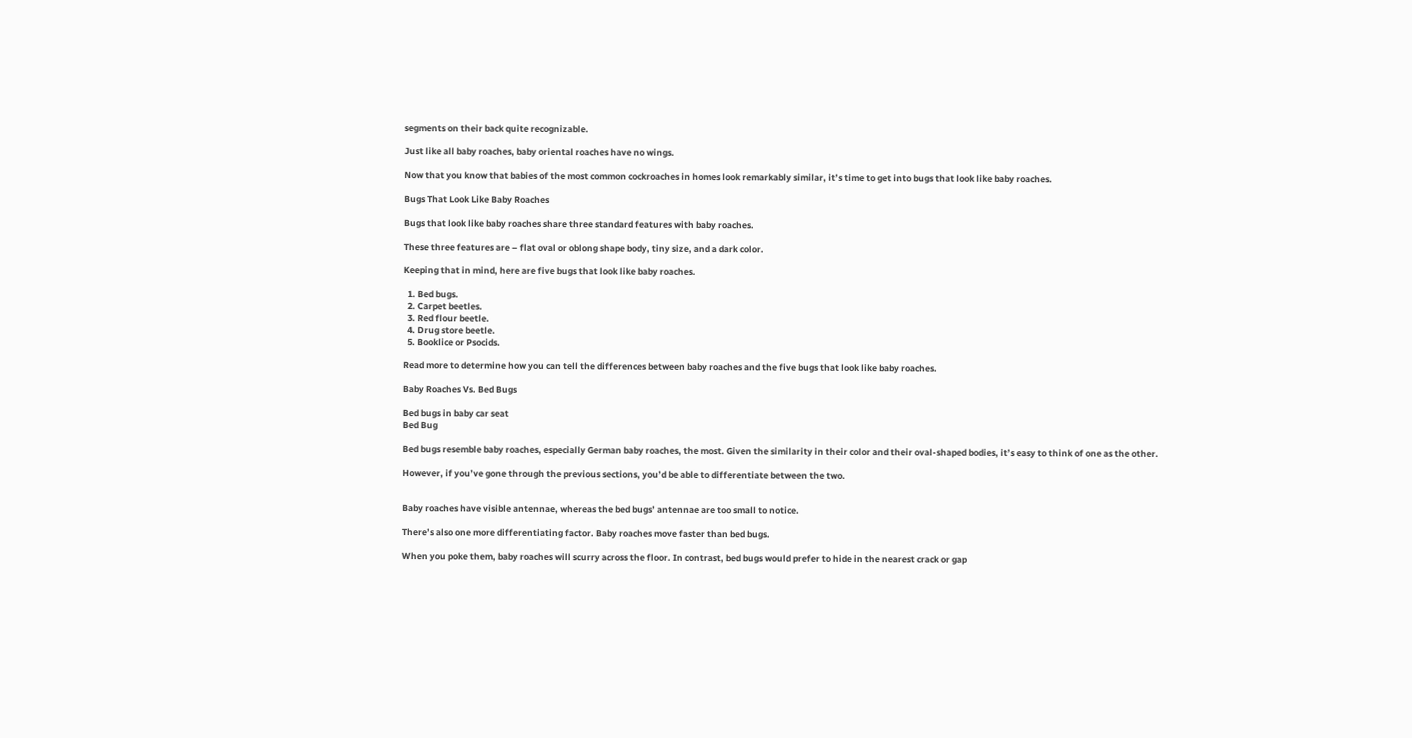segments on their back quite recognizable.

Just like all baby roaches, baby oriental roaches have no wings.

Now that you know that babies of the most common cockroaches in homes look remarkably similar, it’s time to get into bugs that look like baby roaches.

Bugs That Look Like Baby Roaches

Bugs that look like baby roaches share three standard features with baby roaches.

These three features are – flat oval or oblong shape body, tiny size, and a dark color.

Keeping that in mind, here are five bugs that look like baby roaches.

  1. Bed bugs.
  2. Carpet beetles.
  3. Red flour beetle.
  4. Drug store beetle.
  5. Booklice or Psocids.

Read more to determine how you can tell the differences between baby roaches and the five bugs that look like baby roaches.

Baby Roaches Vs. Bed Bugs

Bed bugs in baby car seat
Bed Bug

Bed bugs resemble baby roaches, especially German baby roaches, the most. Given the similarity in their color and their oval-shaped bodies, it’s easy to think of one as the other.

However, if you’ve gone through the previous sections, you’d be able to differentiate between the two.


Baby roaches have visible antennae, whereas the bed bugs’ antennae are too small to notice.

There’s also one more differentiating factor. Baby roaches move faster than bed bugs.

When you poke them, baby roaches will scurry across the floor. In contrast, bed bugs would prefer to hide in the nearest crack or gap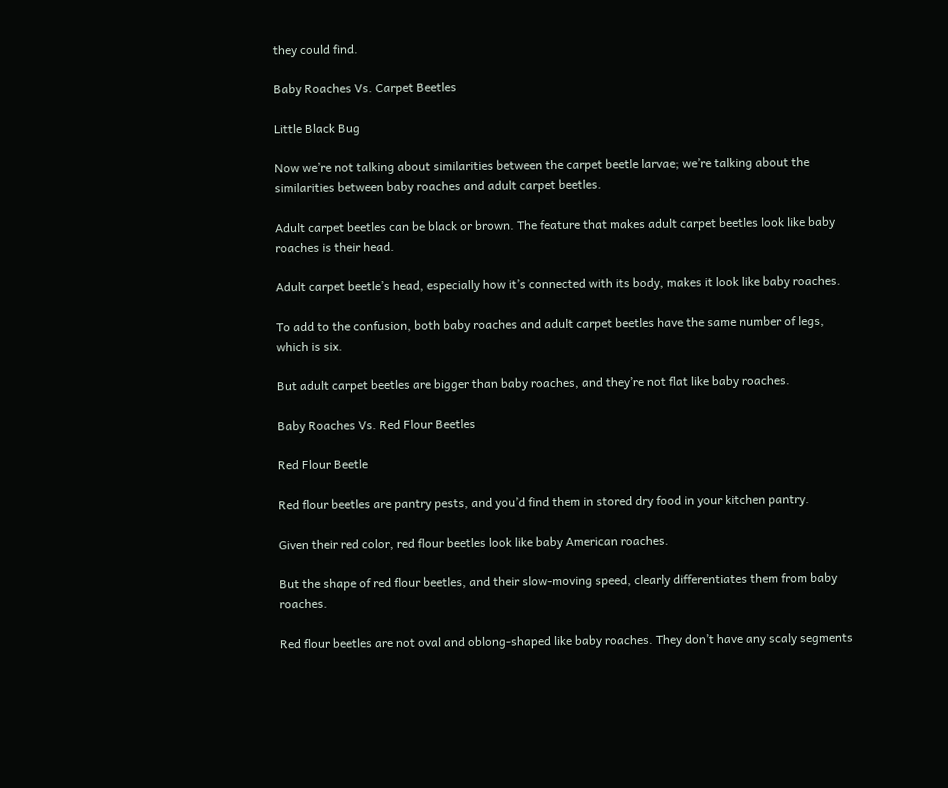they could find.

Baby Roaches Vs. Carpet Beetles

Little Black Bug

Now we’re not talking about similarities between the carpet beetle larvae; we’re talking about the similarities between baby roaches and adult carpet beetles.

Adult carpet beetles can be black or brown. The feature that makes adult carpet beetles look like baby roaches is their head.

Adult carpet beetle’s head, especially how it’s connected with its body, makes it look like baby roaches.

To add to the confusion, both baby roaches and adult carpet beetles have the same number of legs, which is six.

But adult carpet beetles are bigger than baby roaches, and they’re not flat like baby roaches.

Baby Roaches Vs. Red Flour Beetles

Red Flour Beetle

Red flour beetles are pantry pests, and you’d find them in stored dry food in your kitchen pantry.

Given their red color, red flour beetles look like baby American roaches.

But the shape of red flour beetles, and their slow-moving speed, clearly differentiates them from baby roaches.

Red flour beetles are not oval and oblong-shaped like baby roaches. They don’t have any scaly segments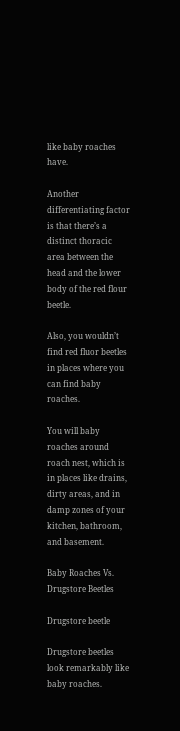like baby roaches have.

Another differentiating factor is that there’s a distinct thoracic area between the head and the lower body of the red flour beetle.

Also, you wouldn’t find red fluor beetles in places where you can find baby roaches.

You will baby roaches around roach nest, which is in places like drains, dirty areas, and in damp zones of your kitchen, bathroom, and basement.

Baby Roaches Vs. Drugstore Beetles

Drugstore beetle

Drugstore beetles look remarkably like baby roaches.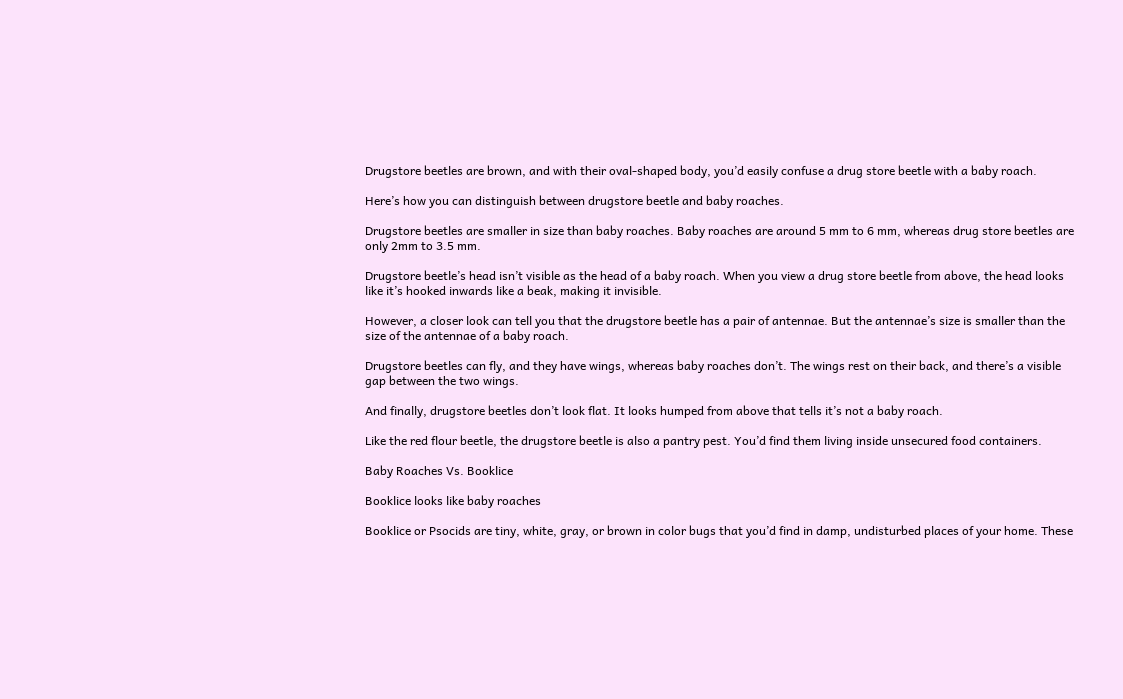Drugstore beetles are brown, and with their oval-shaped body, you’d easily confuse a drug store beetle with a baby roach.

Here’s how you can distinguish between drugstore beetle and baby roaches.

Drugstore beetles are smaller in size than baby roaches. Baby roaches are around 5 mm to 6 mm, whereas drug store beetles are only 2mm to 3.5 mm.

Drugstore beetle’s head isn’t visible as the head of a baby roach. When you view a drug store beetle from above, the head looks like it’s hooked inwards like a beak, making it invisible.

However, a closer look can tell you that the drugstore beetle has a pair of antennae. But the antennae’s size is smaller than the size of the antennae of a baby roach.

Drugstore beetles can fly, and they have wings, whereas baby roaches don’t. The wings rest on their back, and there’s a visible gap between the two wings.

And finally, drugstore beetles don’t look flat. It looks humped from above that tells it’s not a baby roach.

Like the red flour beetle, the drugstore beetle is also a pantry pest. You’d find them living inside unsecured food containers.

Baby Roaches Vs. Booklice

Booklice looks like baby roaches

Booklice or Psocids are tiny, white, gray, or brown in color bugs that you’d find in damp, undisturbed places of your home. These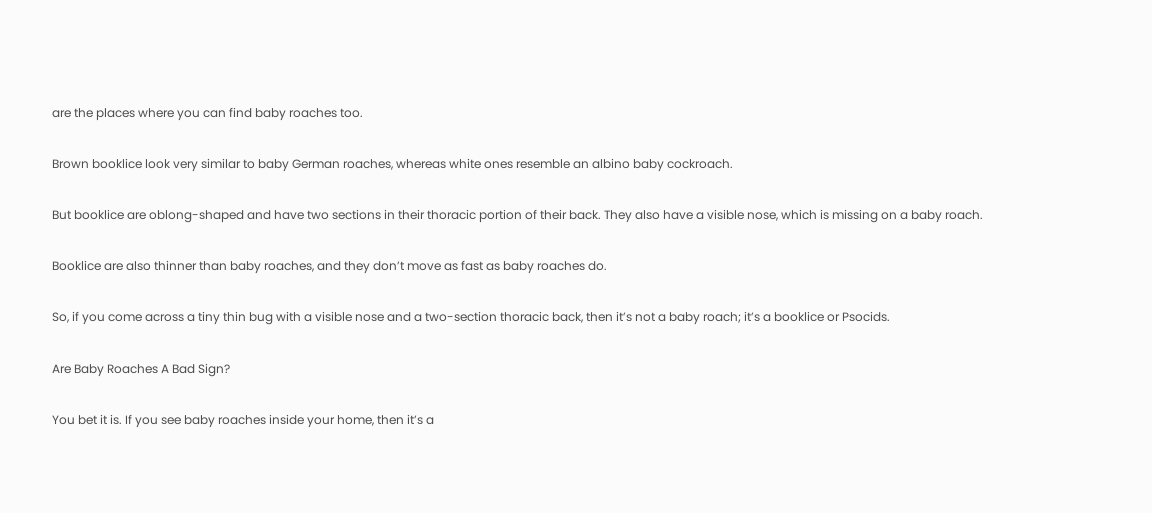are the places where you can find baby roaches too.

Brown booklice look very similar to baby German roaches, whereas white ones resemble an albino baby cockroach.

But booklice are oblong-shaped and have two sections in their thoracic portion of their back. They also have a visible nose, which is missing on a baby roach.

Booklice are also thinner than baby roaches, and they don’t move as fast as baby roaches do.

So, if you come across a tiny thin bug with a visible nose and a two-section thoracic back, then it’s not a baby roach; it’s a booklice or Psocids.

Are Baby Roaches A Bad Sign?

You bet it is. If you see baby roaches inside your home, then it’s a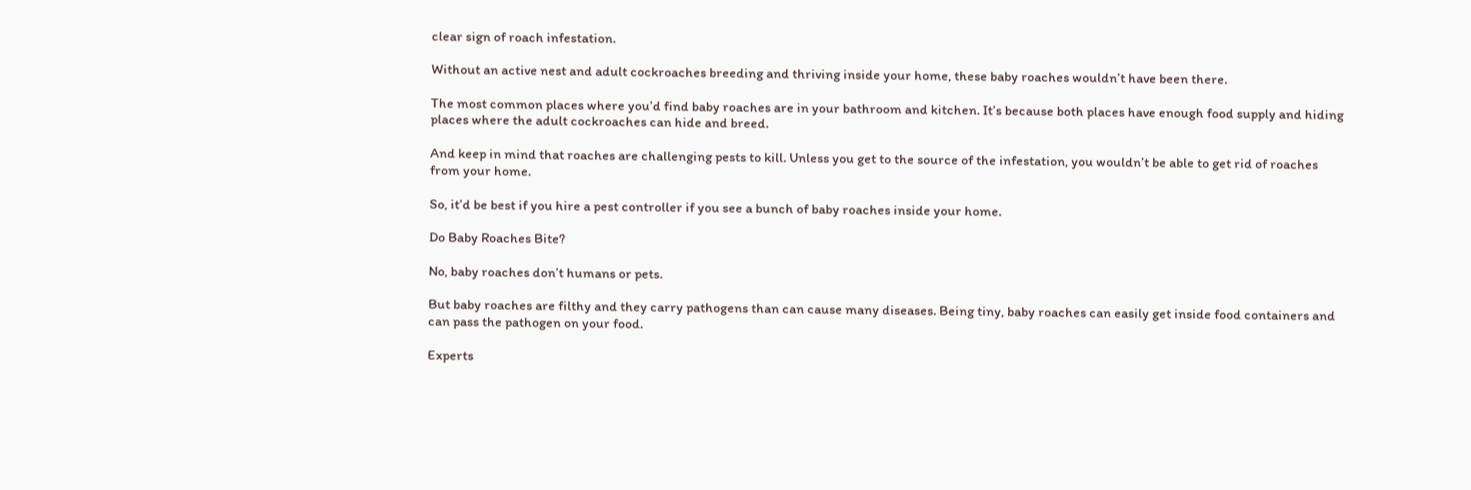clear sign of roach infestation.

Without an active nest and adult cockroaches breeding and thriving inside your home, these baby roaches wouldn’t have been there.

The most common places where you’d find baby roaches are in your bathroom and kitchen. It’s because both places have enough food supply and hiding places where the adult cockroaches can hide and breed.

And keep in mind that roaches are challenging pests to kill. Unless you get to the source of the infestation, you wouldn’t be able to get rid of roaches from your home.

So, it’d be best if you hire a pest controller if you see a bunch of baby roaches inside your home.

Do Baby Roaches Bite?

No, baby roaches don’t humans or pets.

But baby roaches are filthy and they carry pathogens than can cause many diseases. Being tiny, baby roaches can easily get inside food containers and can pass the pathogen on your food.

Experts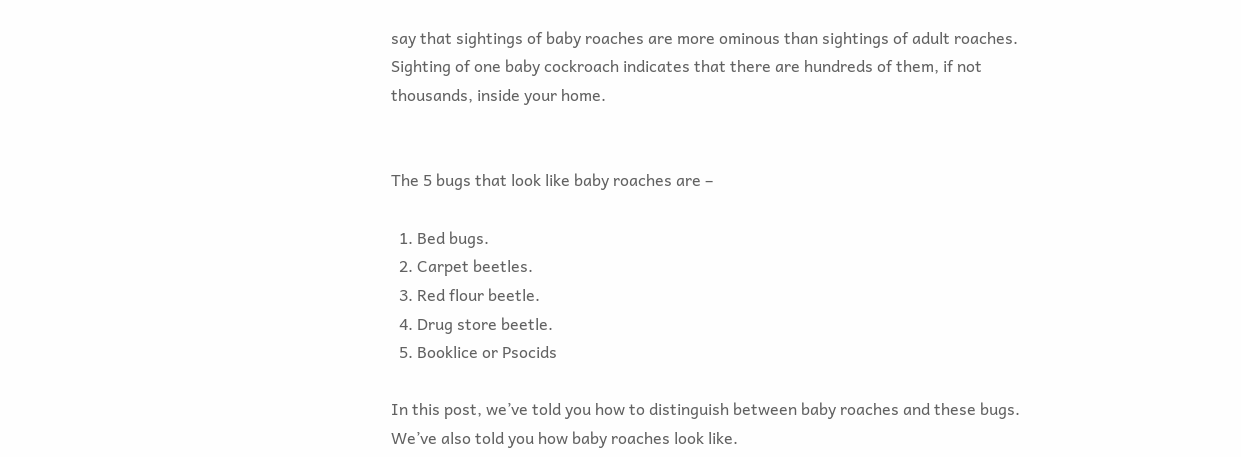say that sightings of baby roaches are more ominous than sightings of adult roaches. Sighting of one baby cockroach indicates that there are hundreds of them, if not thousands, inside your home.


The 5 bugs that look like baby roaches are –

  1. Bed bugs.
  2. Carpet beetles.
  3. Red flour beetle.
  4. Drug store beetle.
  5. Booklice or Psocids

In this post, we’ve told you how to distinguish between baby roaches and these bugs. We’ve also told you how baby roaches look like.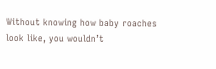Without knowing how baby roaches look like, you wouldn’t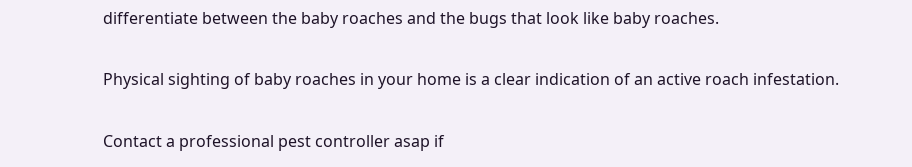differentiate between the baby roaches and the bugs that look like baby roaches.

Physical sighting of baby roaches in your home is a clear indication of an active roach infestation.

Contact a professional pest controller asap if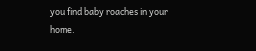you find baby roaches in your home.